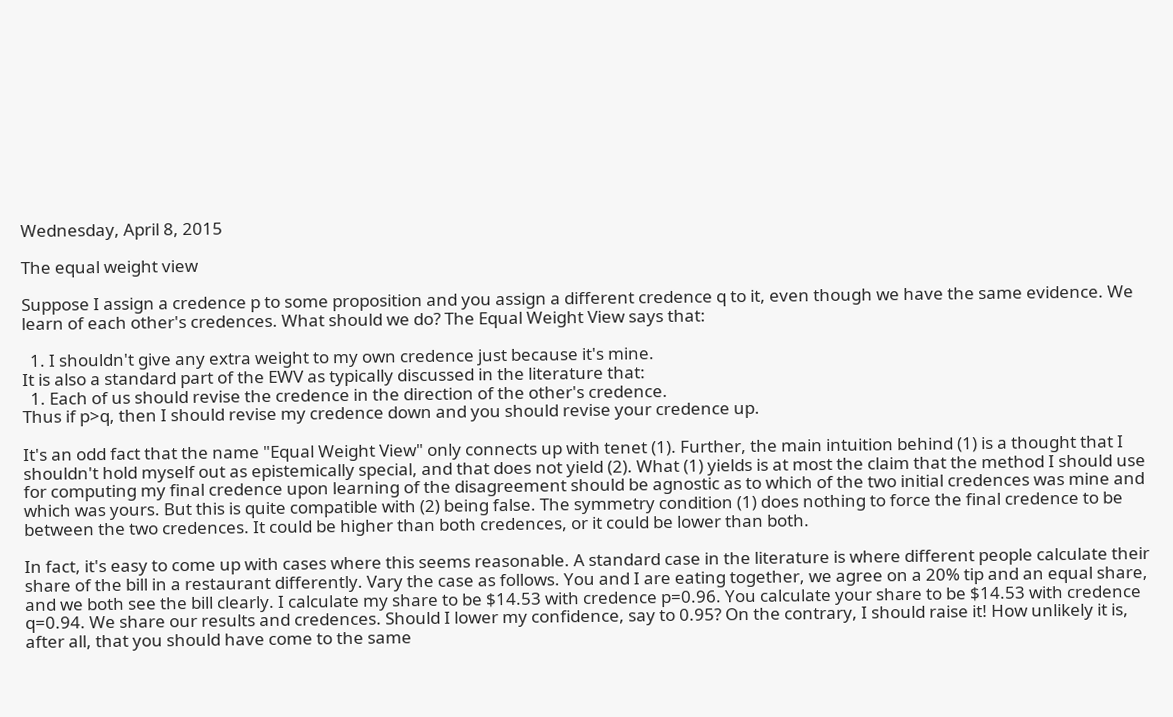Wednesday, April 8, 2015

The equal weight view

Suppose I assign a credence p to some proposition and you assign a different credence q to it, even though we have the same evidence. We learn of each other's credences. What should we do? The Equal Weight View says that:

  1. I shouldn't give any extra weight to my own credence just because it's mine.
It is also a standard part of the EWV as typically discussed in the literature that:
  1. Each of us should revise the credence in the direction of the other's credence.
Thus if p>q, then I should revise my credence down and you should revise your credence up.

It's an odd fact that the name "Equal Weight View" only connects up with tenet (1). Further, the main intuition behind (1) is a thought that I shouldn't hold myself out as epistemically special, and that does not yield (2). What (1) yields is at most the claim that the method I should use for computing my final credence upon learning of the disagreement should be agnostic as to which of the two initial credences was mine and which was yours. But this is quite compatible with (2) being false. The symmetry condition (1) does nothing to force the final credence to be between the two credences. It could be higher than both credences, or it could be lower than both.

In fact, it's easy to come up with cases where this seems reasonable. A standard case in the literature is where different people calculate their share of the bill in a restaurant differently. Vary the case as follows. You and I are eating together, we agree on a 20% tip and an equal share, and we both see the bill clearly. I calculate my share to be $14.53 with credence p=0.96. You calculate your share to be $14.53 with credence q=0.94. We share our results and credences. Should I lower my confidence, say to 0.95? On the contrary, I should raise it! How unlikely it is, after all, that you should have come to the same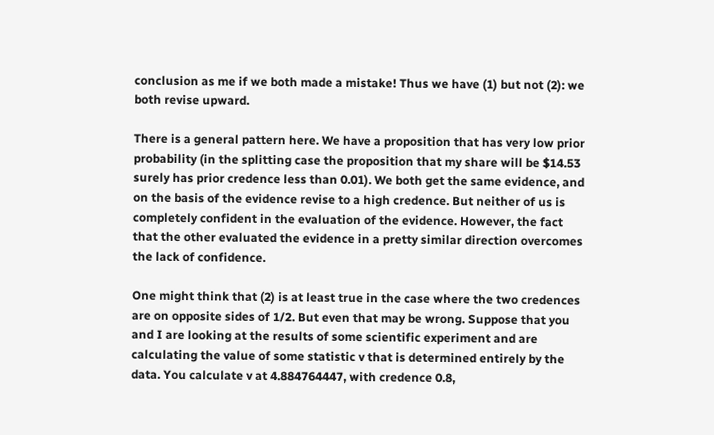conclusion as me if we both made a mistake! Thus we have (1) but not (2): we both revise upward.

There is a general pattern here. We have a proposition that has very low prior probability (in the splitting case the proposition that my share will be $14.53 surely has prior credence less than 0.01). We both get the same evidence, and on the basis of the evidence revise to a high credence. But neither of us is completely confident in the evaluation of the evidence. However, the fact that the other evaluated the evidence in a pretty similar direction overcomes the lack of confidence.

One might think that (2) is at least true in the case where the two credences are on opposite sides of 1/2. But even that may be wrong. Suppose that you and I are looking at the results of some scientific experiment and are calculating the value of some statistic v that is determined entirely by the data. You calculate v at 4.884764447, with credence 0.8,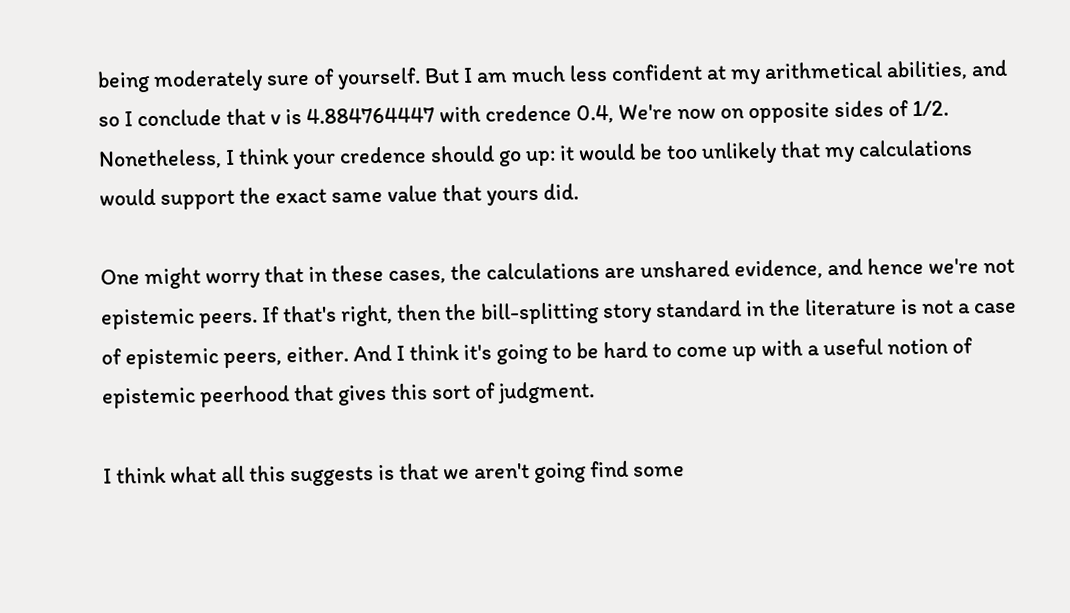being moderately sure of yourself. But I am much less confident at my arithmetical abilities, and so I conclude that v is 4.884764447 with credence 0.4, We're now on opposite sides of 1/2. Nonetheless, I think your credence should go up: it would be too unlikely that my calculations would support the exact same value that yours did.

One might worry that in these cases, the calculations are unshared evidence, and hence we're not epistemic peers. If that's right, then the bill-splitting story standard in the literature is not a case of epistemic peers, either. And I think it's going to be hard to come up with a useful notion of epistemic peerhood that gives this sort of judgment.

I think what all this suggests is that we aren't going find some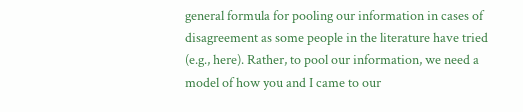general formula for pooling our information in cases of disagreement as some people in the literature have tried (e.g., here). Rather, to pool our information, we need a model of how you and I came to our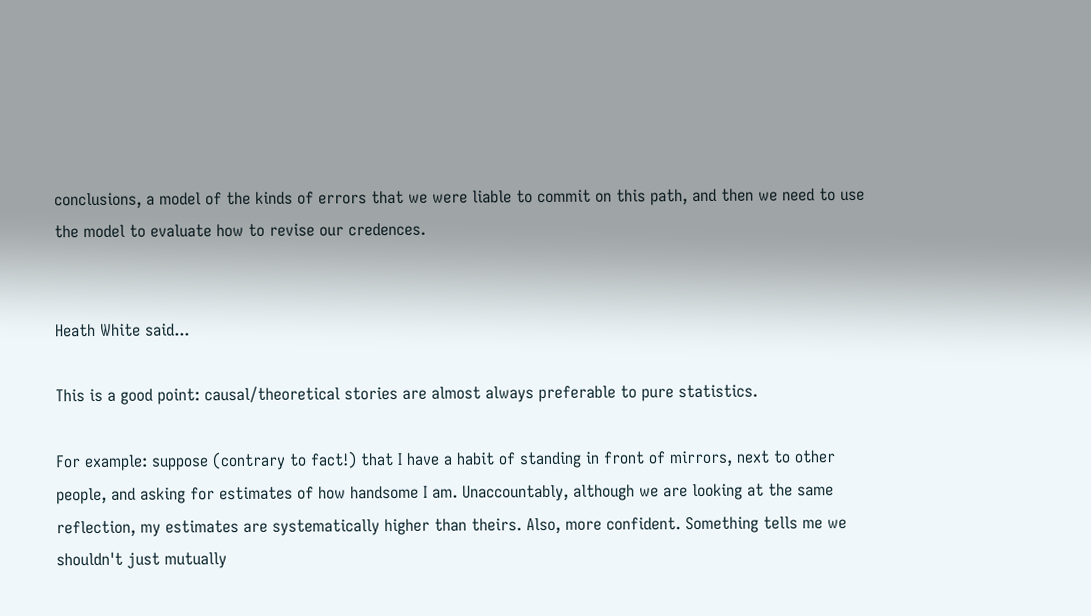conclusions, a model of the kinds of errors that we were liable to commit on this path, and then we need to use the model to evaluate how to revise our credences.


Heath White said...

This is a good point: causal/theoretical stories are almost always preferable to pure statistics.

For example: suppose (contrary to fact!) that I have a habit of standing in front of mirrors, next to other people, and asking for estimates of how handsome I am. Unaccountably, although we are looking at the same reflection, my estimates are systematically higher than theirs. Also, more confident. Something tells me we shouldn't just mutually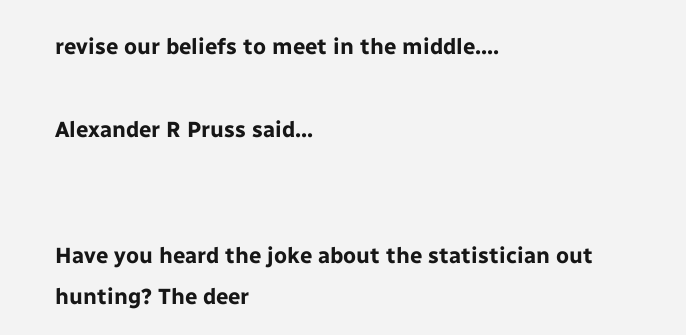revise our beliefs to meet in the middle....

Alexander R Pruss said...


Have you heard the joke about the statistician out hunting? The deer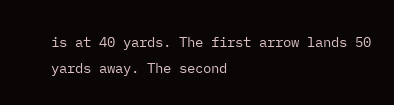is at 40 yards. The first arrow lands 50 yards away. The second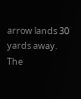arrow lands 30 yards away. The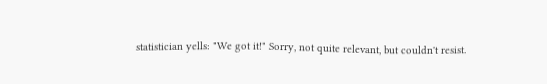statistician yells: "We got it!" Sorry, not quite relevant, but couldn't resist.